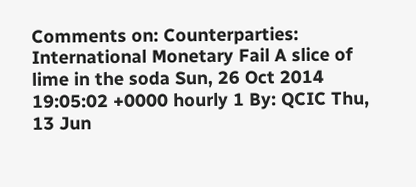Comments on: Counterparties: International Monetary Fail A slice of lime in the soda Sun, 26 Oct 2014 19:05:02 +0000 hourly 1 By: QCIC Thu, 13 Jun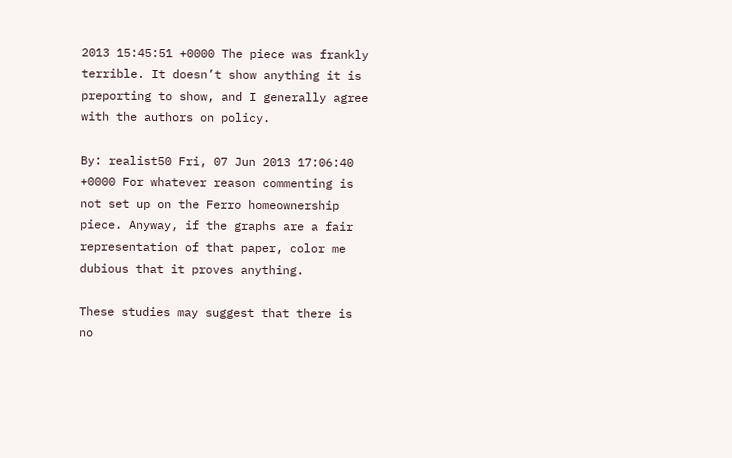2013 15:45:51 +0000 The piece was frankly terrible. It doesn’t show anything it is preporting to show, and I generally agree with the authors on policy.

By: realist50 Fri, 07 Jun 2013 17:06:40 +0000 For whatever reason commenting is not set up on the Ferro homeownership piece. Anyway, if the graphs are a fair representation of that paper, color me dubious that it proves anything.

These studies may suggest that there is no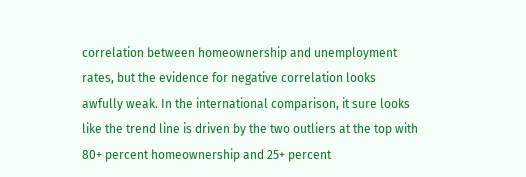correlation between homeownership and unemployment rates, but the evidence for negative correlation looks awfully weak. In the international comparison, it sure looks like the trend line is driven by the two outliers at the top with 80+ percent homeownership and 25+ percent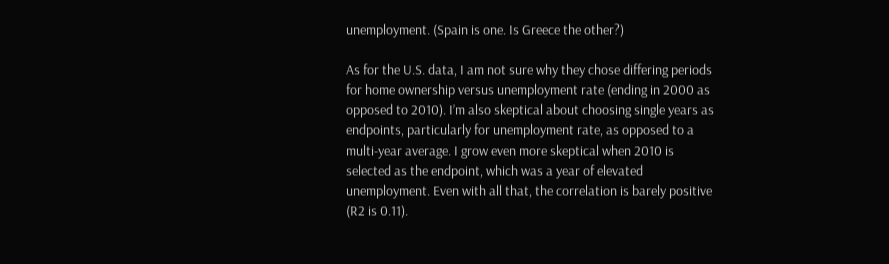unemployment. (Spain is one. Is Greece the other?)

As for the U.S. data, I am not sure why they chose differing periods for home ownership versus unemployment rate (ending in 2000 as opposed to 2010). I’m also skeptical about choosing single years as endpoints, particularly for unemployment rate, as opposed to a multi-year average. I grow even more skeptical when 2010 is selected as the endpoint, which was a year of elevated unemployment. Even with all that, the correlation is barely positive (R2 is 0.11).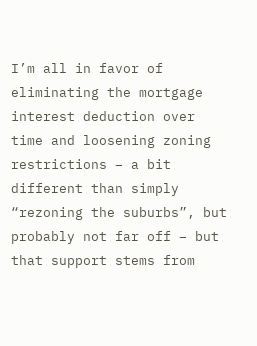I’m all in favor of eliminating the mortgage interest deduction over time and loosening zoning restrictions – a bit different than simply “rezoning the suburbs”, but probably not far off – but that support stems from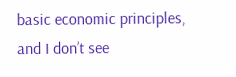basic economic principles, and I don’t see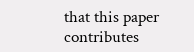that this paper contributes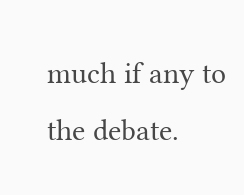much if any to the debate.